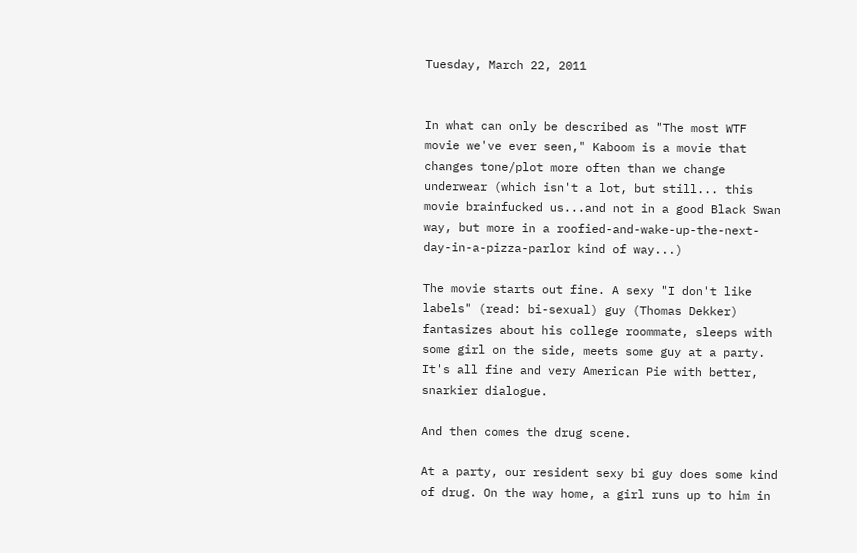Tuesday, March 22, 2011


In what can only be described as "The most WTF movie we've ever seen," Kaboom is a movie that changes tone/plot more often than we change underwear (which isn't a lot, but still... this movie brainfucked us...and not in a good Black Swan way, but more in a roofied-and-wake-up-the-next-day-in-a-pizza-parlor kind of way...)

The movie starts out fine. A sexy "I don't like labels" (read: bi-sexual) guy (Thomas Dekker) fantasizes about his college roommate, sleeps with some girl on the side, meets some guy at a party. It's all fine and very American Pie with better, snarkier dialogue.

And then comes the drug scene.

At a party, our resident sexy bi guy does some kind of drug. On the way home, a girl runs up to him in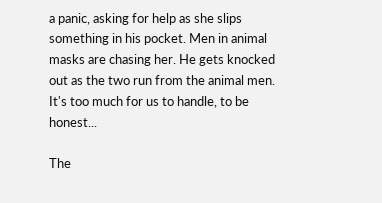a panic, asking for help as she slips something in his pocket. Men in animal masks are chasing her. He gets knocked out as the two run from the animal men. It's too much for us to handle, to be honest...

The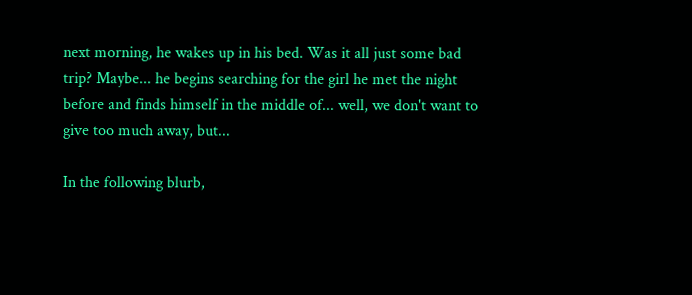next morning, he wakes up in his bed. Was it all just some bad trip? Maybe... he begins searching for the girl he met the night before and finds himself in the middle of... well, we don't want to give too much away, but...

In the following blurb,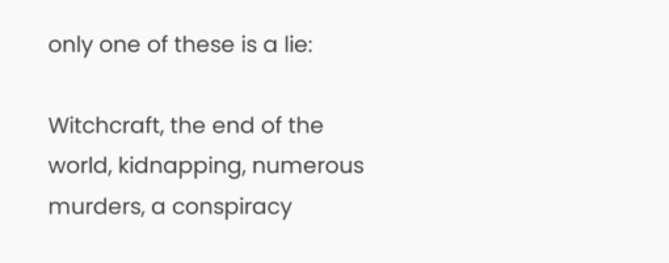only one of these is a lie:

Witchcraft, the end of the world, kidnapping, numerous murders, a conspiracy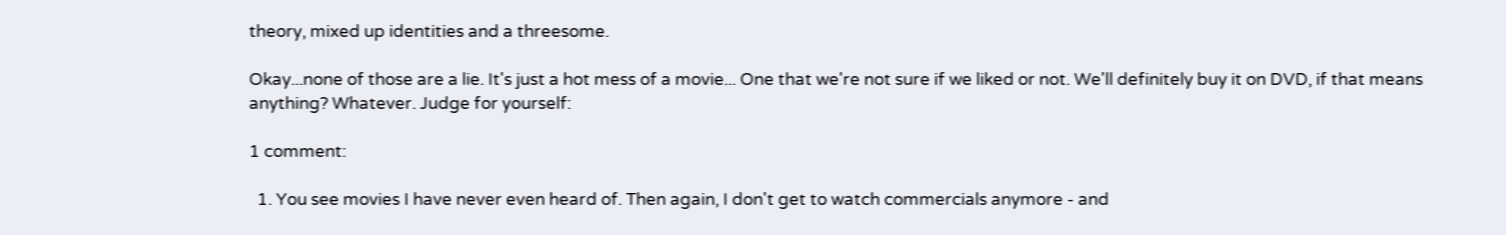theory, mixed up identities and a threesome.

Okay...none of those are a lie. It's just a hot mess of a movie... One that we're not sure if we liked or not. We'll definitely buy it on DVD, if that means anything? Whatever. Judge for yourself:

1 comment:

  1. You see movies I have never even heard of. Then again, I don't get to watch commercials anymore - and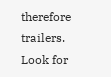therefore trailers. Look for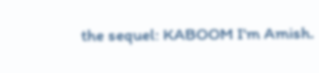the sequel: KABOOM I'm Amish.